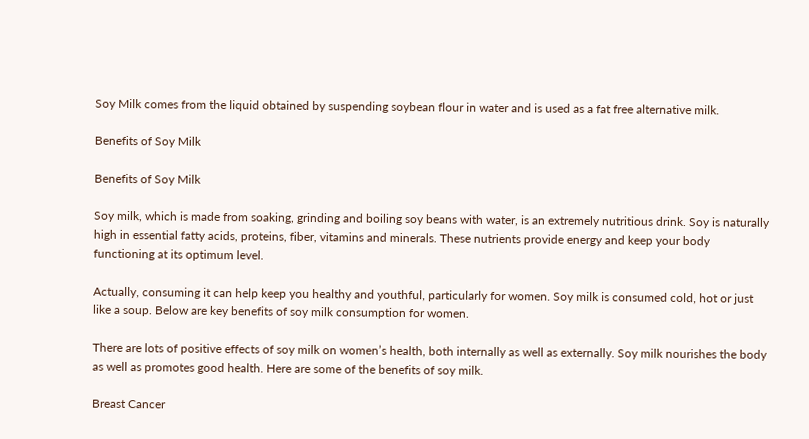Soy Milk comes from the liquid obtained by suspending soybean flour in water and is used as a fat free alternative milk.

Benefits of Soy Milk

Benefits of Soy Milk

Soy milk, which is made from soaking, grinding and boiling soy beans with water, is an extremely nutritious drink. Soy is naturally high in essential fatty acids, proteins, fiber, vitamins and minerals. These nutrients provide energy and keep your body functioning at its optimum level.

Actually, consuming it can help keep you healthy and youthful, particularly for women. Soy milk is consumed cold, hot or just like a soup. Below are key benefits of soy milk consumption for women.

There are lots of positive effects of soy milk on women’s health, both internally as well as externally. Soy milk nourishes the body as well as promotes good health. Here are some of the benefits of soy milk.

Breast Cancer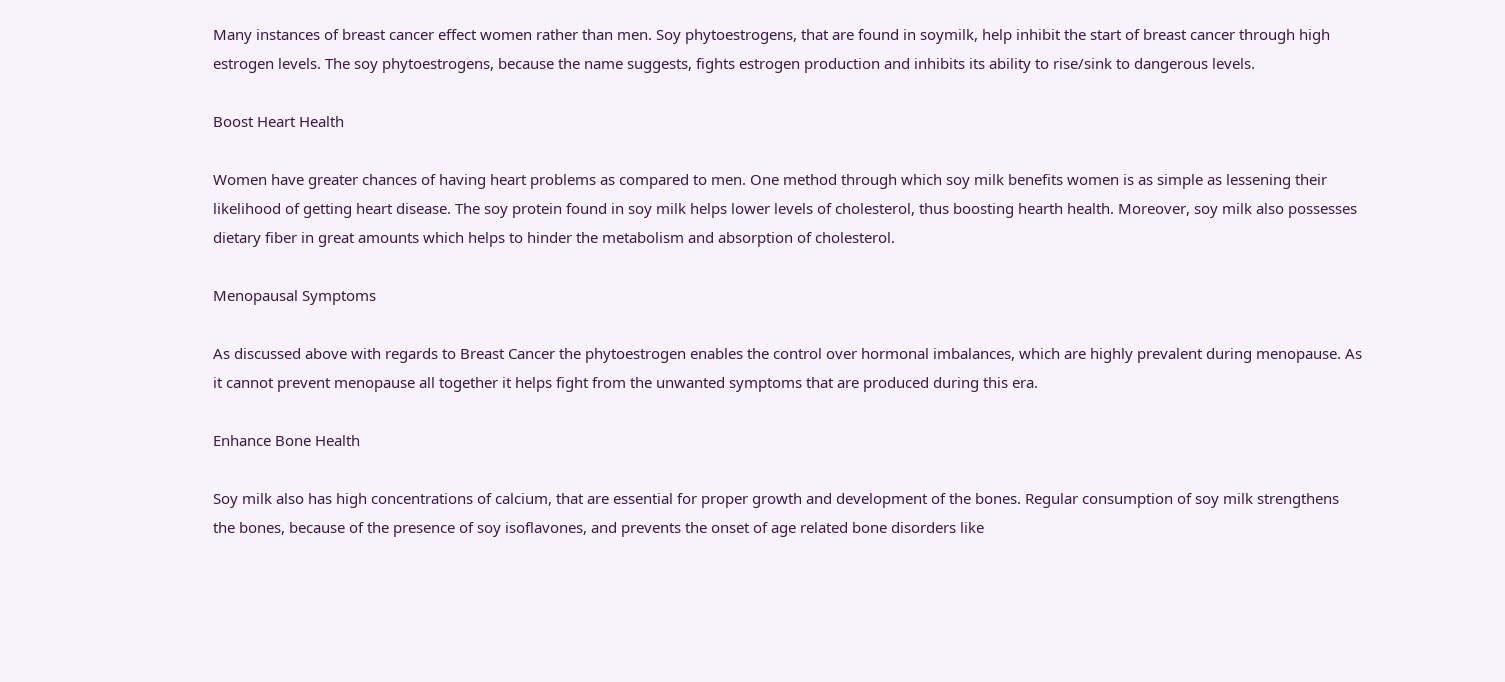Many instances of breast cancer effect women rather than men. Soy phytoestrogens, that are found in soymilk, help inhibit the start of breast cancer through high estrogen levels. The soy phytoestrogens, because the name suggests, fights estrogen production and inhibits its ability to rise/sink to dangerous levels.

Boost Heart Health

Women have greater chances of having heart problems as compared to men. One method through which soy milk benefits women is as simple as lessening their likelihood of getting heart disease. The soy protein found in soy milk helps lower levels of cholesterol, thus boosting hearth health. Moreover, soy milk also possesses dietary fiber in great amounts which helps to hinder the metabolism and absorption of cholesterol.

Menopausal Symptoms

As discussed above with regards to Breast Cancer the phytoestrogen enables the control over hormonal imbalances, which are highly prevalent during menopause. As it cannot prevent menopause all together it helps fight from the unwanted symptoms that are produced during this era.

Enhance Bone Health

Soy milk also has high concentrations of calcium, that are essential for proper growth and development of the bones. Regular consumption of soy milk strengthens the bones, because of the presence of soy isoflavones, and prevents the onset of age related bone disorders like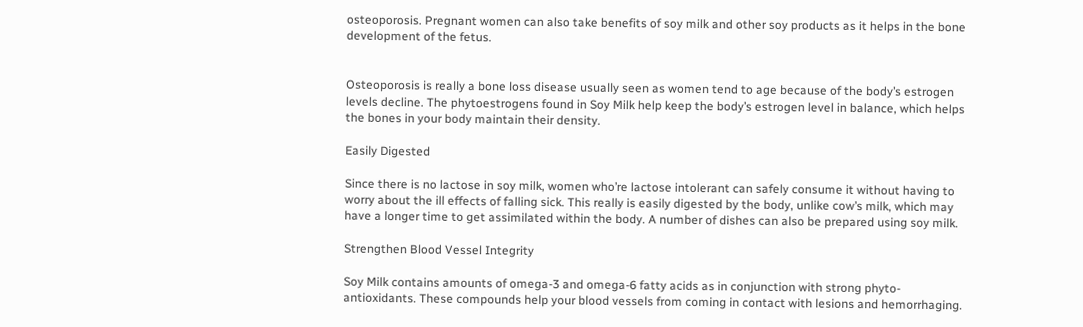osteoporosis. Pregnant women can also take benefits of soy milk and other soy products as it helps in the bone development of the fetus.


Osteoporosis is really a bone loss disease usually seen as women tend to age because of the body’s estrogen levels decline. The phytoestrogens found in Soy Milk help keep the body’s estrogen level in balance, which helps the bones in your body maintain their density.

Easily Digested

Since there is no lactose in soy milk, women who’re lactose intolerant can safely consume it without having to worry about the ill effects of falling sick. This really is easily digested by the body, unlike cow’s milk, which may have a longer time to get assimilated within the body. A number of dishes can also be prepared using soy milk.

Strengthen Blood Vessel Integrity

Soy Milk contains amounts of omega-3 and omega-6 fatty acids as in conjunction with strong phyto-antioxidants. These compounds help your blood vessels from coming in contact with lesions and hemorrhaging.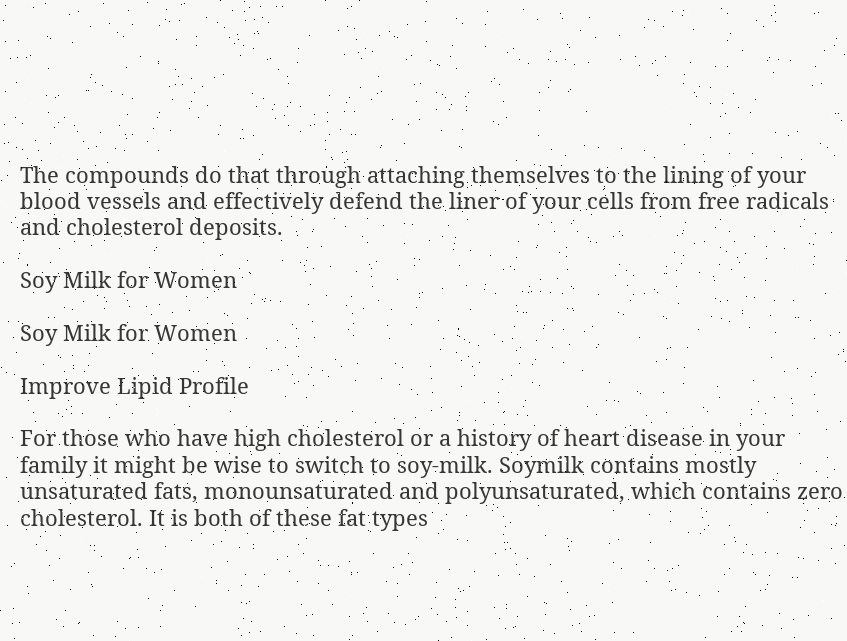The compounds do that through attaching themselves to the lining of your blood vessels and effectively defend the liner of your cells from free radicals and cholesterol deposits.

Soy Milk for Women

Soy Milk for Women

Improve Lipid Profile

For those who have high cholesterol or a history of heart disease in your family it might be wise to switch to soy-milk. Soymilk contains mostly unsaturated fats, monounsaturated and polyunsaturated, which contains zero cholesterol. It is both of these fat types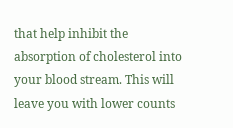that help inhibit the absorption of cholesterol into your blood stream. This will leave you with lower counts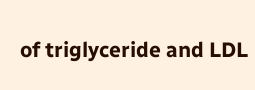of triglyceride and LDL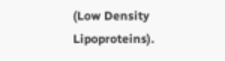(Low Density Lipoproteins).